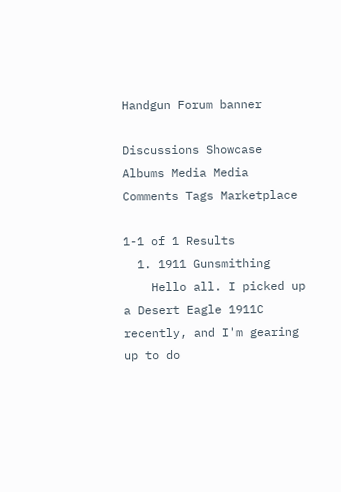Handgun Forum banner

Discussions Showcase Albums Media Media Comments Tags Marketplace

1-1 of 1 Results
  1. 1911 Gunsmithing
    Hello all. I picked up a Desert Eagle 1911C recently, and I'm gearing up to do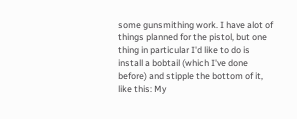some gunsmithing work. I have alot of things planned for the pistol, but one thing in particular I'd like to do is install a bobtail (which I've done before) and stipple the bottom of it, like this: My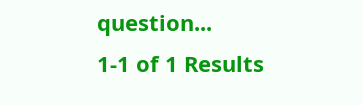question...
1-1 of 1 Results